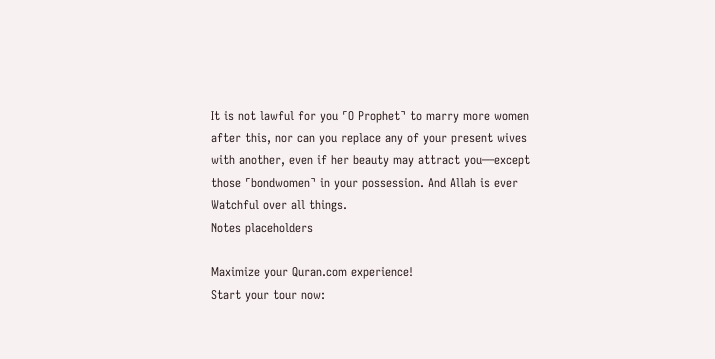It is not lawful for you ˹O Prophet˺ to marry more women after this, nor can you replace any of your present wives with another, even if her beauty may attract you—except those ˹bondwomen˺ in your possession. And Allah is ever Watchful over all things.
Notes placeholders

Maximize your Quran.com experience!
Start your tour now: